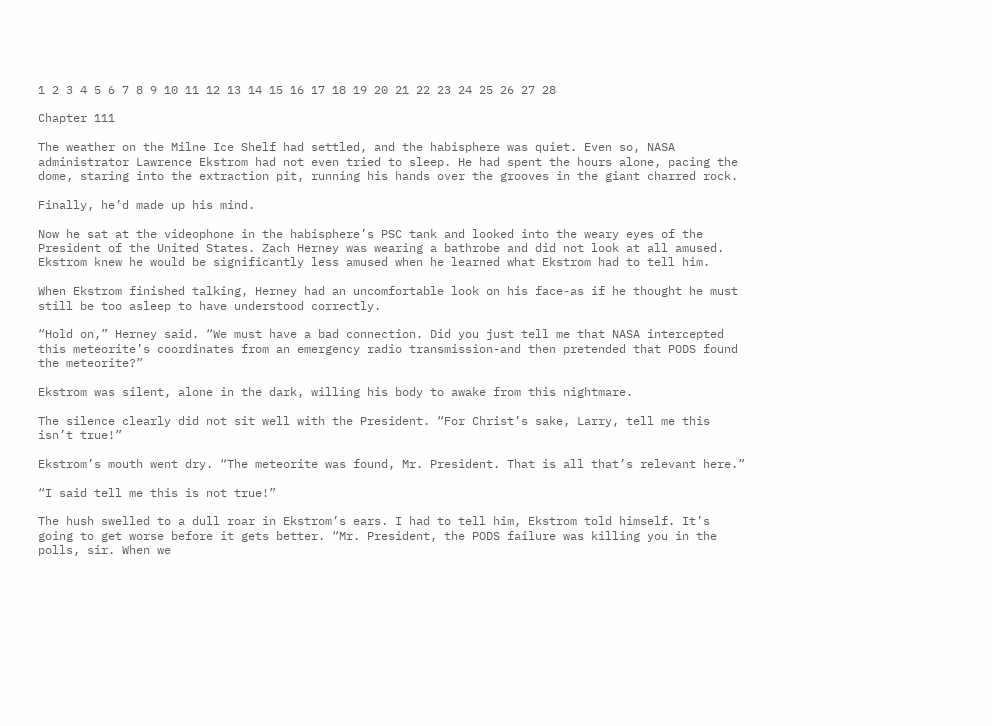1 2 3 4 5 6 7 8 9 10 11 12 13 14 15 16 17 18 19 20 21 22 23 24 25 26 27 28

Chapter 111

The weather on the Milne Ice Shelf had settled, and the habisphere was quiet. Even so, NASA administrator Lawrence Ekstrom had not even tried to sleep. He had spent the hours alone, pacing the dome, staring into the extraction pit, running his hands over the grooves in the giant charred rock.

Finally, he’d made up his mind.

Now he sat at the videophone in the habisphere’s PSC tank and looked into the weary eyes of the President of the United States. Zach Herney was wearing a bathrobe and did not look at all amused. Ekstrom knew he would be significantly less amused when he learned what Ekstrom had to tell him.

When Ekstrom finished talking, Herney had an uncomfortable look on his face-as if he thought he must still be too asleep to have understood correctly.

“Hold on,” Herney said. “We must have a bad connection. Did you just tell me that NASA intercepted this meteorite’s coordinates from an emergency radio transmission-and then pretended that PODS found the meteorite?”

Ekstrom was silent, alone in the dark, willing his body to awake from this nightmare.

The silence clearly did not sit well with the President. “For Christ’s sake, Larry, tell me this isn’t true!”

Ekstrom’s mouth went dry. “The meteorite was found, Mr. President. That is all that’s relevant here.”

“I said tell me this is not true!”

The hush swelled to a dull roar in Ekstrom’s ears. I had to tell him, Ekstrom told himself. It’s going to get worse before it gets better. “Mr. President, the PODS failure was killing you in the polls, sir. When we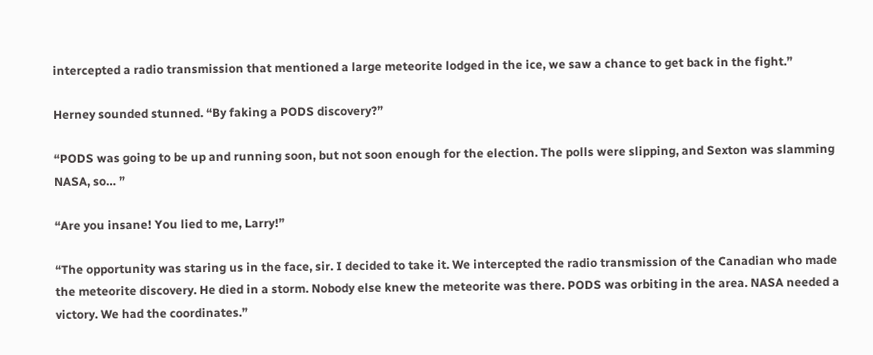intercepted a radio transmission that mentioned a large meteorite lodged in the ice, we saw a chance to get back in the fight.”

Herney sounded stunned. “By faking a PODS discovery?”

“PODS was going to be up and running soon, but not soon enough for the election. The polls were slipping, and Sexton was slamming NASA, so… ”

“Are you insane! You lied to me, Larry!”

“The opportunity was staring us in the face, sir. I decided to take it. We intercepted the radio transmission of the Canadian who made the meteorite discovery. He died in a storm. Nobody else knew the meteorite was there. PODS was orbiting in the area. NASA needed a victory. We had the coordinates.”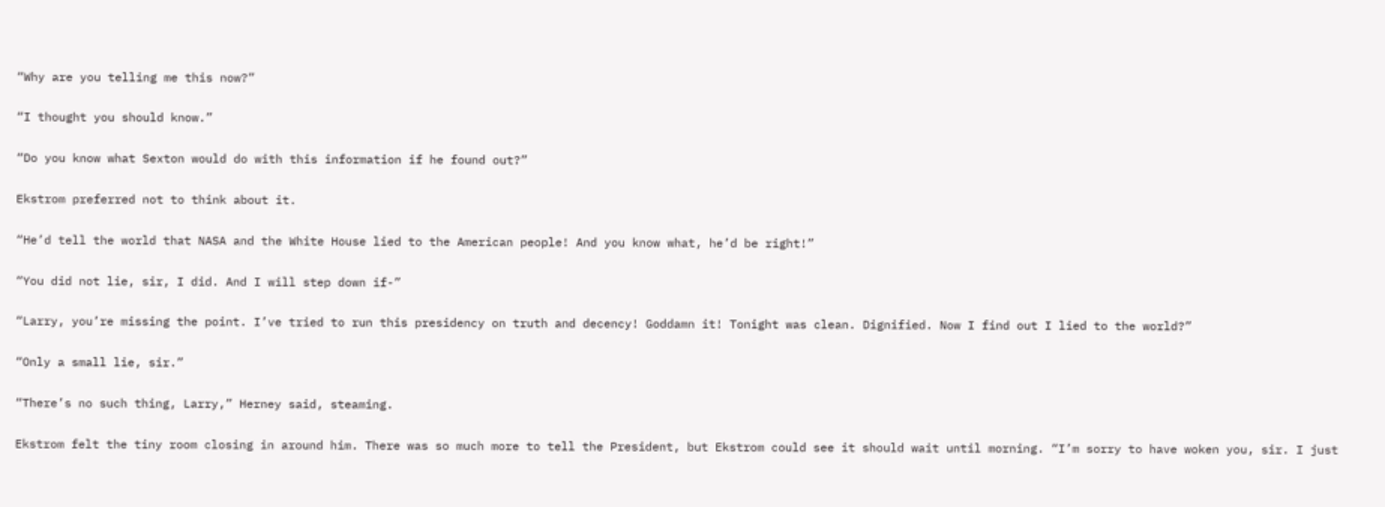“Why are you telling me this now?”

“I thought you should know.”

“Do you know what Sexton would do with this information if he found out?”

Ekstrom preferred not to think about it.

“He’d tell the world that NASA and the White House lied to the American people! And you know what, he’d be right!”

“You did not lie, sir, I did. And I will step down if-”

“Larry, you’re missing the point. I’ve tried to run this presidency on truth and decency! Goddamn it! Tonight was clean. Dignified. Now I find out I lied to the world?”

“Only a small lie, sir.”

“There’s no such thing, Larry,” Herney said, steaming.

Ekstrom felt the tiny room closing in around him. There was so much more to tell the President, but Ekstrom could see it should wait until morning. “I’m sorry to have woken you, sir. I just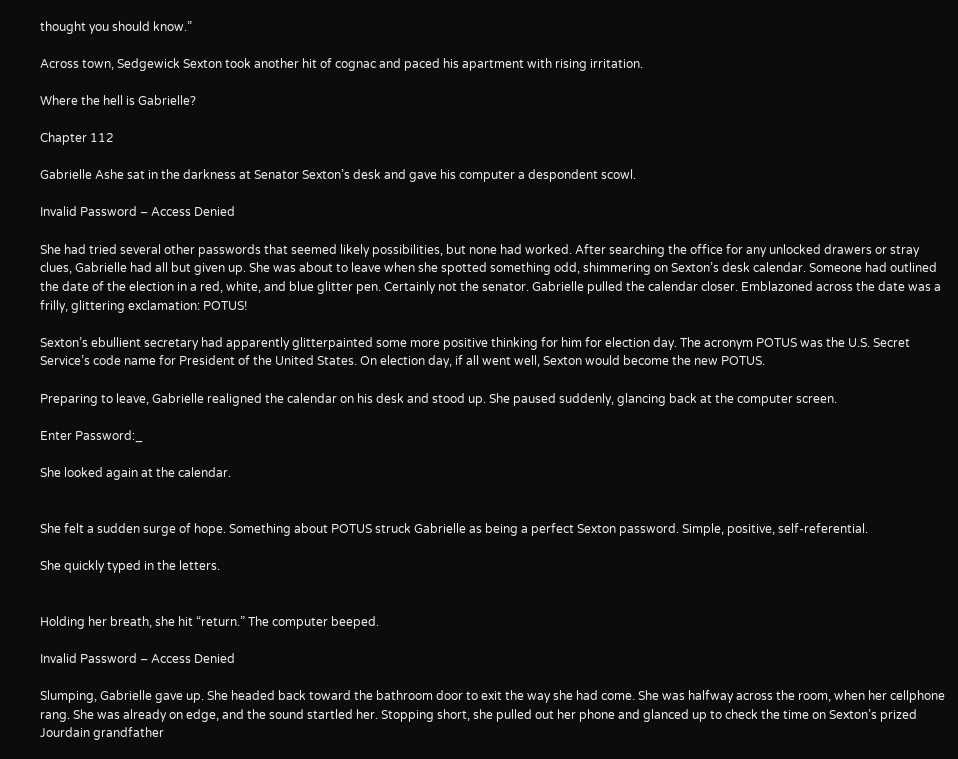thought you should know.”

Across town, Sedgewick Sexton took another hit of cognac and paced his apartment with rising irritation.

Where the hell is Gabrielle?

Chapter 112

Gabrielle Ashe sat in the darkness at Senator Sexton’s desk and gave his computer a despondent scowl.

Invalid Password – Access Denied

She had tried several other passwords that seemed likely possibilities, but none had worked. After searching the office for any unlocked drawers or stray clues, Gabrielle had all but given up. She was about to leave when she spotted something odd, shimmering on Sexton’s desk calendar. Someone had outlined the date of the election in a red, white, and blue glitter pen. Certainly not the senator. Gabrielle pulled the calendar closer. Emblazoned across the date was a frilly, glittering exclamation: POTUS!

Sexton’s ebullient secretary had apparently glitterpainted some more positive thinking for him for election day. The acronym POTUS was the U.S. Secret Service’s code name for President of the United States. On election day, if all went well, Sexton would become the new POTUS.

Preparing to leave, Gabrielle realigned the calendar on his desk and stood up. She paused suddenly, glancing back at the computer screen.

Enter Password:_

She looked again at the calendar.


She felt a sudden surge of hope. Something about POTUS struck Gabrielle as being a perfect Sexton password. Simple, positive, self-referential.

She quickly typed in the letters.


Holding her breath, she hit “return.” The computer beeped.

Invalid Password – Access Denied

Slumping, Gabrielle gave up. She headed back toward the bathroom door to exit the way she had come. She was halfway across the room, when her cellphone rang. She was already on edge, and the sound startled her. Stopping short, she pulled out her phone and glanced up to check the time on Sexton’s prized Jourdain grandfather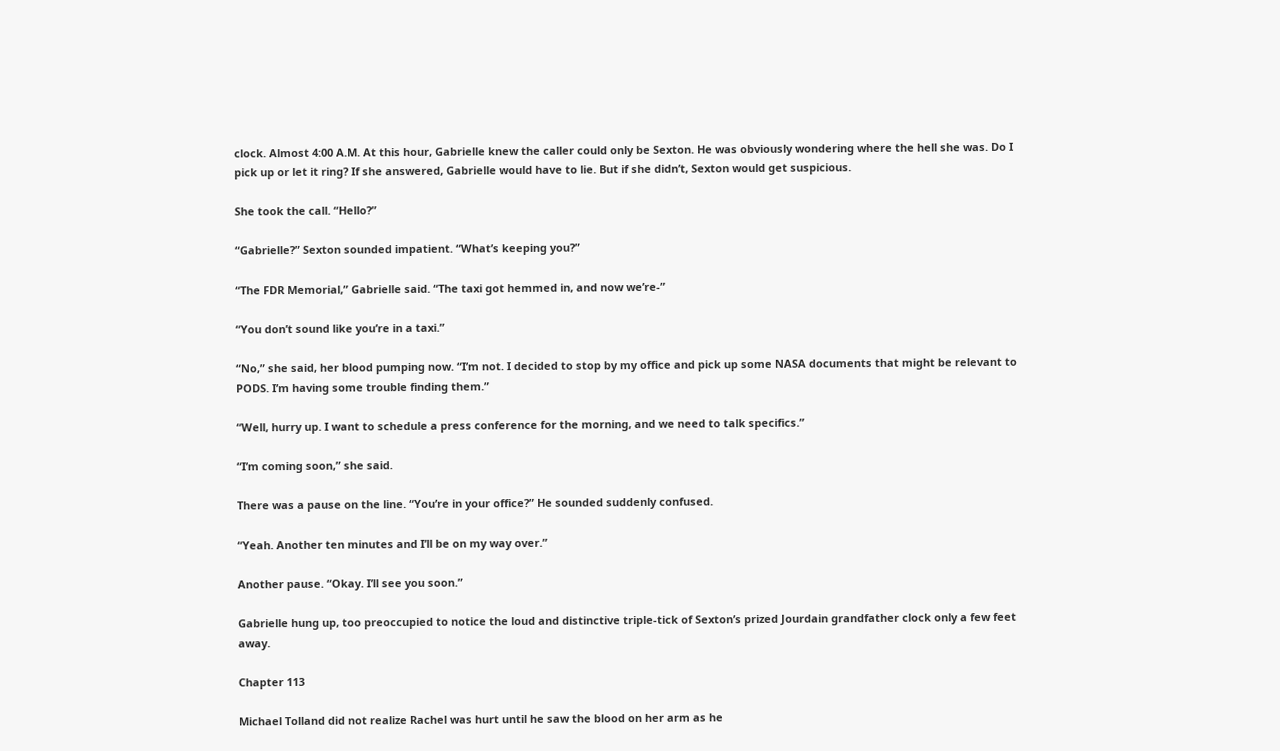clock. Almost 4:00 A.M. At this hour, Gabrielle knew the caller could only be Sexton. He was obviously wondering where the hell she was. Do I pick up or let it ring? If she answered, Gabrielle would have to lie. But if she didn’t, Sexton would get suspicious.

She took the call. “Hello?”

“Gabrielle?” Sexton sounded impatient. “What’s keeping you?”

“The FDR Memorial,” Gabrielle said. “The taxi got hemmed in, and now we’re-”

“You don’t sound like you’re in a taxi.”

“No,” she said, her blood pumping now. “I’m not. I decided to stop by my office and pick up some NASA documents that might be relevant to PODS. I’m having some trouble finding them.”

“Well, hurry up. I want to schedule a press conference for the morning, and we need to talk specifics.”

“I’m coming soon,” she said.

There was a pause on the line. “You’re in your office?” He sounded suddenly confused.

“Yeah. Another ten minutes and I’ll be on my way over.”

Another pause. “Okay. I’ll see you soon.”

Gabrielle hung up, too preoccupied to notice the loud and distinctive triple-tick of Sexton’s prized Jourdain grandfather clock only a few feet away.

Chapter 113

Michael Tolland did not realize Rachel was hurt until he saw the blood on her arm as he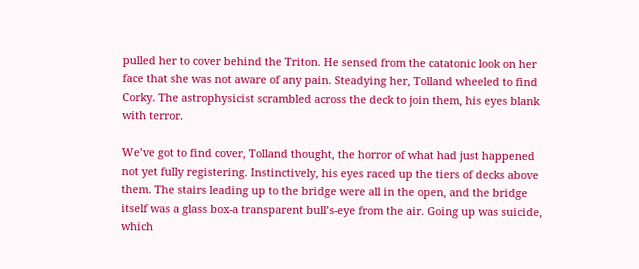pulled her to cover behind the Triton. He sensed from the catatonic look on her face that she was not aware of any pain. Steadying her, Tolland wheeled to find Corky. The astrophysicist scrambled across the deck to join them, his eyes blank with terror.

We’ve got to find cover, Tolland thought, the horror of what had just happened not yet fully registering. Instinctively, his eyes raced up the tiers of decks above them. The stairs leading up to the bridge were all in the open, and the bridge itself was a glass box-a transparent bull’s-eye from the air. Going up was suicide, which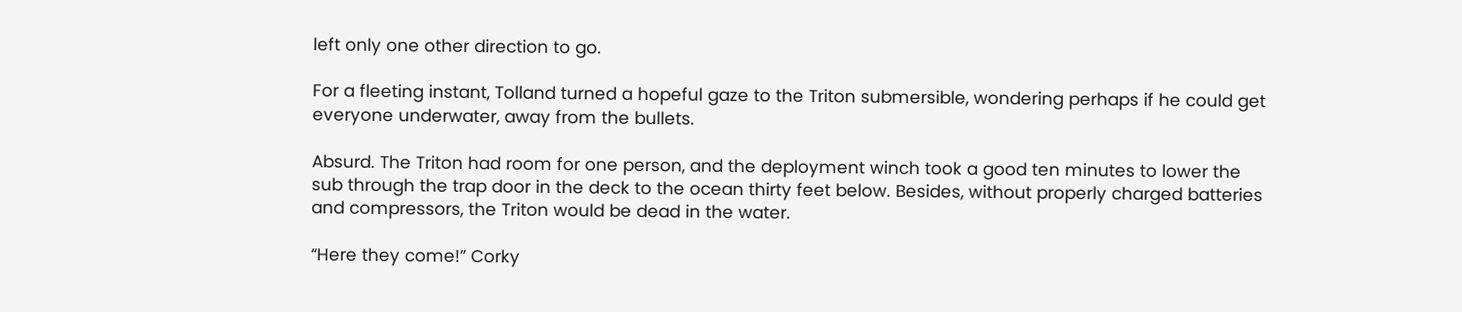left only one other direction to go.

For a fleeting instant, Tolland turned a hopeful gaze to the Triton submersible, wondering perhaps if he could get everyone underwater, away from the bullets.

Absurd. The Triton had room for one person, and the deployment winch took a good ten minutes to lower the sub through the trap door in the deck to the ocean thirty feet below. Besides, without properly charged batteries and compressors, the Triton would be dead in the water.

“Here they come!” Corky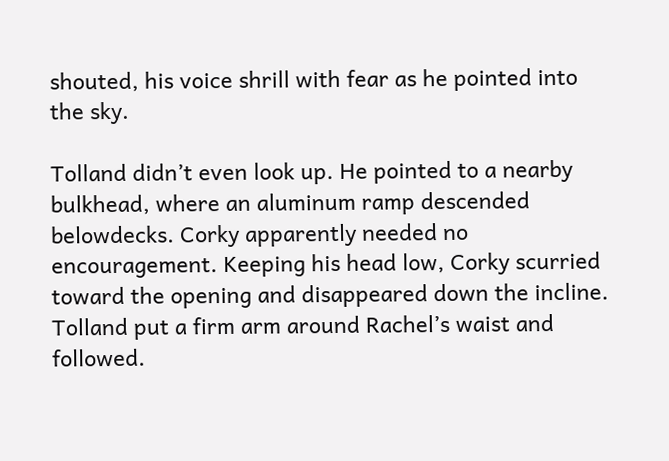shouted, his voice shrill with fear as he pointed into the sky.

Tolland didn’t even look up. He pointed to a nearby bulkhead, where an aluminum ramp descended belowdecks. Corky apparently needed no encouragement. Keeping his head low, Corky scurried toward the opening and disappeared down the incline. Tolland put a firm arm around Rachel’s waist and followed.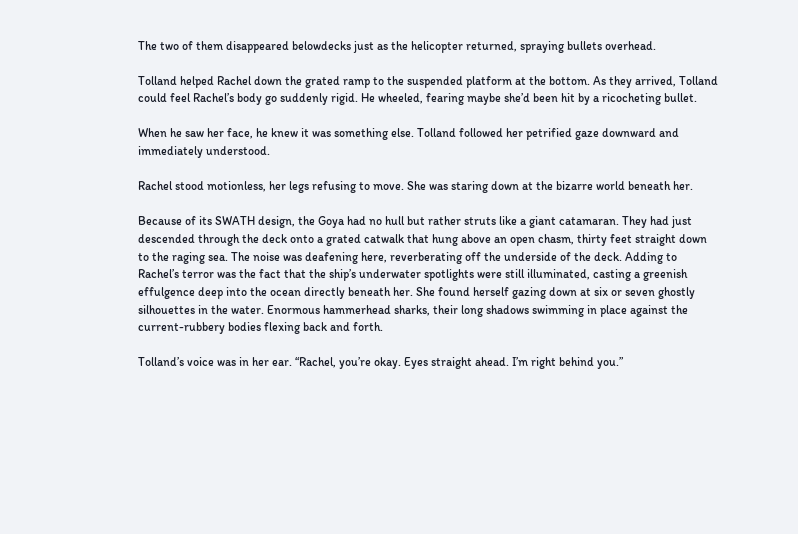The two of them disappeared belowdecks just as the helicopter returned, spraying bullets overhead.

Tolland helped Rachel down the grated ramp to the suspended platform at the bottom. As they arrived, Tolland could feel Rachel’s body go suddenly rigid. He wheeled, fearing maybe she’d been hit by a ricocheting bullet.

When he saw her face, he knew it was something else. Tolland followed her petrified gaze downward and immediately understood.

Rachel stood motionless, her legs refusing to move. She was staring down at the bizarre world beneath her.

Because of its SWATH design, the Goya had no hull but rather struts like a giant catamaran. They had just descended through the deck onto a grated catwalk that hung above an open chasm, thirty feet straight down to the raging sea. The noise was deafening here, reverberating off the underside of the deck. Adding to Rachel’s terror was the fact that the ship’s underwater spotlights were still illuminated, casting a greenish effulgence deep into the ocean directly beneath her. She found herself gazing down at six or seven ghostly silhouettes in the water. Enormous hammerhead sharks, their long shadows swimming in place against the current-rubbery bodies flexing back and forth.

Tolland’s voice was in her ear. “Rachel, you’re okay. Eyes straight ahead. I’m right behind you.”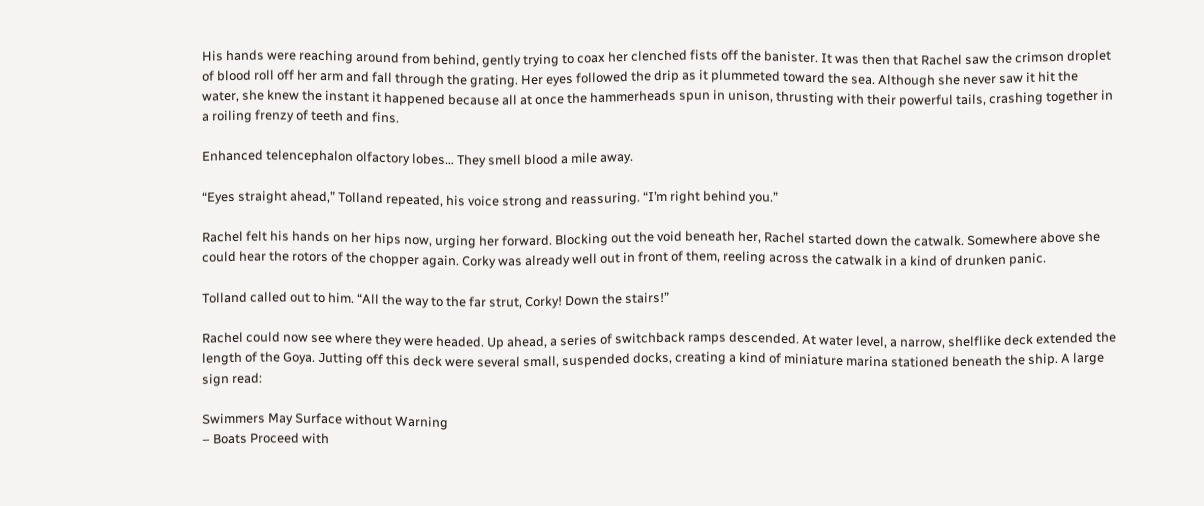His hands were reaching around from behind, gently trying to coax her clenched fists off the banister. It was then that Rachel saw the crimson droplet of blood roll off her arm and fall through the grating. Her eyes followed the drip as it plummeted toward the sea. Although she never saw it hit the water, she knew the instant it happened because all at once the hammerheads spun in unison, thrusting with their powerful tails, crashing together in a roiling frenzy of teeth and fins.

Enhanced telencephalon olfactory lobes… They smell blood a mile away.

“Eyes straight ahead,” Tolland repeated, his voice strong and reassuring. “I’m right behind you.”

Rachel felt his hands on her hips now, urging her forward. Blocking out the void beneath her, Rachel started down the catwalk. Somewhere above she could hear the rotors of the chopper again. Corky was already well out in front of them, reeling across the catwalk in a kind of drunken panic.

Tolland called out to him. “All the way to the far strut, Corky! Down the stairs!”

Rachel could now see where they were headed. Up ahead, a series of switchback ramps descended. At water level, a narrow, shelflike deck extended the length of the Goya. Jutting off this deck were several small, suspended docks, creating a kind of miniature marina stationed beneath the ship. A large sign read:

Swimmers May Surface without Warning
– Boats Proceed with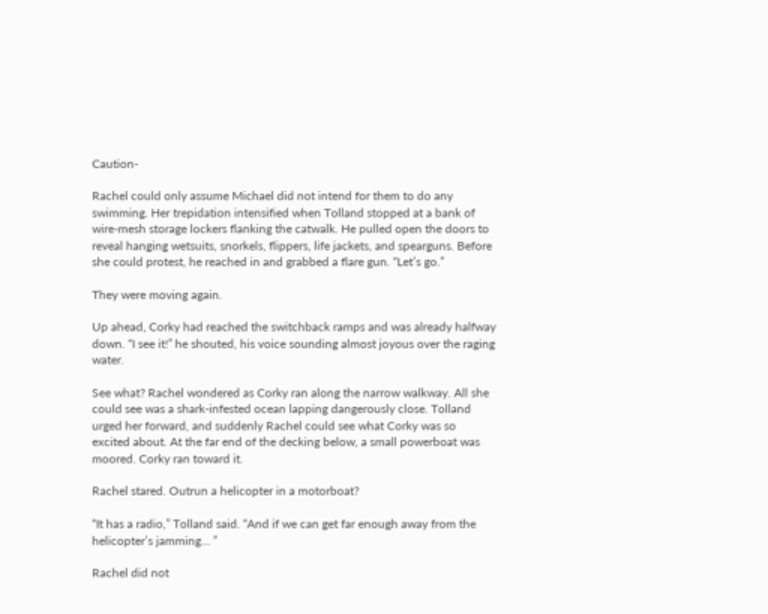Caution-

Rachel could only assume Michael did not intend for them to do any swimming. Her trepidation intensified when Tolland stopped at a bank of wire-mesh storage lockers flanking the catwalk. He pulled open the doors to reveal hanging wetsuits, snorkels, flippers, life jackets, and spearguns. Before she could protest, he reached in and grabbed a flare gun. “Let’s go.”

They were moving again.

Up ahead, Corky had reached the switchback ramps and was already halfway down. “I see it!” he shouted, his voice sounding almost joyous over the raging water.

See what? Rachel wondered as Corky ran along the narrow walkway. All she could see was a shark-infested ocean lapping dangerously close. Tolland urged her forward, and suddenly Rachel could see what Corky was so excited about. At the far end of the decking below, a small powerboat was moored. Corky ran toward it.

Rachel stared. Outrun a helicopter in a motorboat?

“It has a radio,” Tolland said. “And if we can get far enough away from the helicopter’s jamming… ”

Rachel did not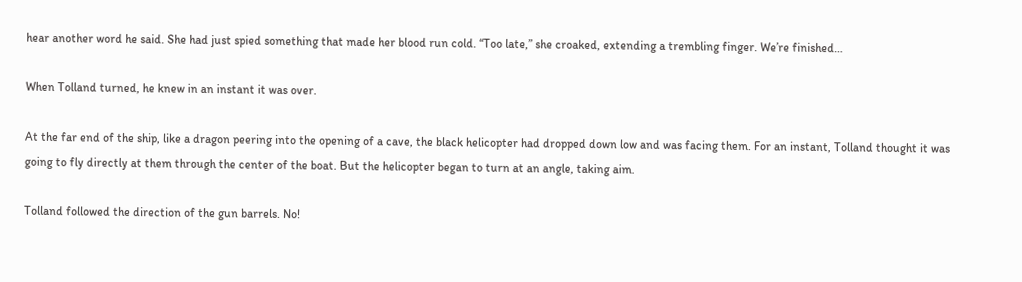hear another word he said. She had just spied something that made her blood run cold. “Too late,” she croaked, extending a trembling finger. We’re finished…

When Tolland turned, he knew in an instant it was over.

At the far end of the ship, like a dragon peering into the opening of a cave, the black helicopter had dropped down low and was facing them. For an instant, Tolland thought it was going to fly directly at them through the center of the boat. But the helicopter began to turn at an angle, taking aim.

Tolland followed the direction of the gun barrels. No!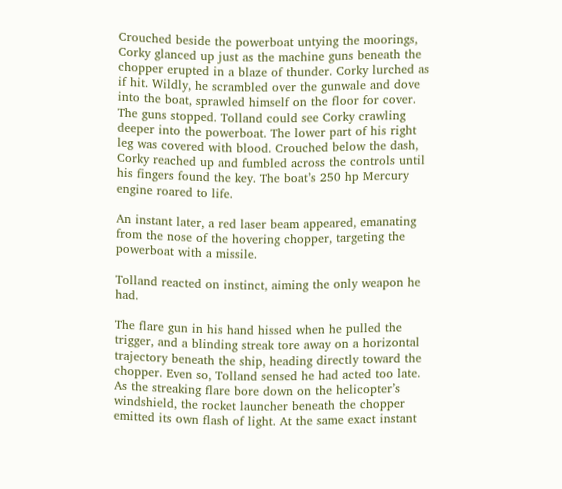Crouched beside the powerboat untying the moorings, Corky glanced up just as the machine guns beneath the chopper erupted in a blaze of thunder. Corky lurched as if hit. Wildly, he scrambled over the gunwale and dove into the boat, sprawled himself on the floor for cover. The guns stopped. Tolland could see Corky crawling deeper into the powerboat. The lower part of his right leg was covered with blood. Crouched below the dash, Corky reached up and fumbled across the controls until his fingers found the key. The boat’s 250 hp Mercury engine roared to life.

An instant later, a red laser beam appeared, emanating from the nose of the hovering chopper, targeting the powerboat with a missile.

Tolland reacted on instinct, aiming the only weapon he had.

The flare gun in his hand hissed when he pulled the trigger, and a blinding streak tore away on a horizontal trajectory beneath the ship, heading directly toward the chopper. Even so, Tolland sensed he had acted too late. As the streaking flare bore down on the helicopter’s windshield, the rocket launcher beneath the chopper emitted its own flash of light. At the same exact instant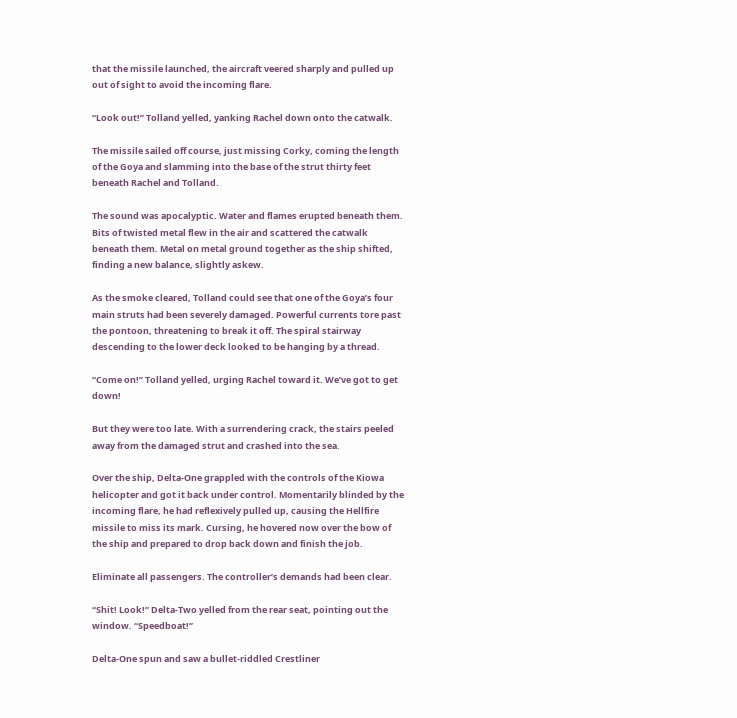that the missile launched, the aircraft veered sharply and pulled up out of sight to avoid the incoming flare.

“Look out!” Tolland yelled, yanking Rachel down onto the catwalk.

The missile sailed off course, just missing Corky, coming the length of the Goya and slamming into the base of the strut thirty feet beneath Rachel and Tolland.

The sound was apocalyptic. Water and flames erupted beneath them. Bits of twisted metal flew in the air and scattered the catwalk beneath them. Metal on metal ground together as the ship shifted, finding a new balance, slightly askew.

As the smoke cleared, Tolland could see that one of the Goya’s four main struts had been severely damaged. Powerful currents tore past the pontoon, threatening to break it off. The spiral stairway descending to the lower deck looked to be hanging by a thread.

“Come on!” Tolland yelled, urging Rachel toward it. We’ve got to get down!

But they were too late. With a surrendering crack, the stairs peeled away from the damaged strut and crashed into the sea.

Over the ship, Delta-One grappled with the controls of the Kiowa helicopter and got it back under control. Momentarily blinded by the incoming flare, he had reflexively pulled up, causing the Hellfire missile to miss its mark. Cursing, he hovered now over the bow of the ship and prepared to drop back down and finish the job.

Eliminate all passengers. The controller’s demands had been clear.

“Shit! Look!” Delta-Two yelled from the rear seat, pointing out the window. “Speedboat!”

Delta-One spun and saw a bullet-riddled Crestliner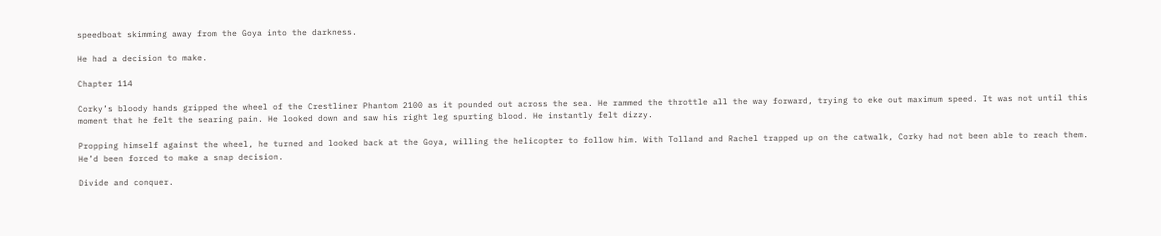speedboat skimming away from the Goya into the darkness.

He had a decision to make.

Chapter 114

Corky’s bloody hands gripped the wheel of the Crestliner Phantom 2100 as it pounded out across the sea. He rammed the throttle all the way forward, trying to eke out maximum speed. It was not until this moment that he felt the searing pain. He looked down and saw his right leg spurting blood. He instantly felt dizzy.

Propping himself against the wheel, he turned and looked back at the Goya, willing the helicopter to follow him. With Tolland and Rachel trapped up on the catwalk, Corky had not been able to reach them. He’d been forced to make a snap decision.

Divide and conquer.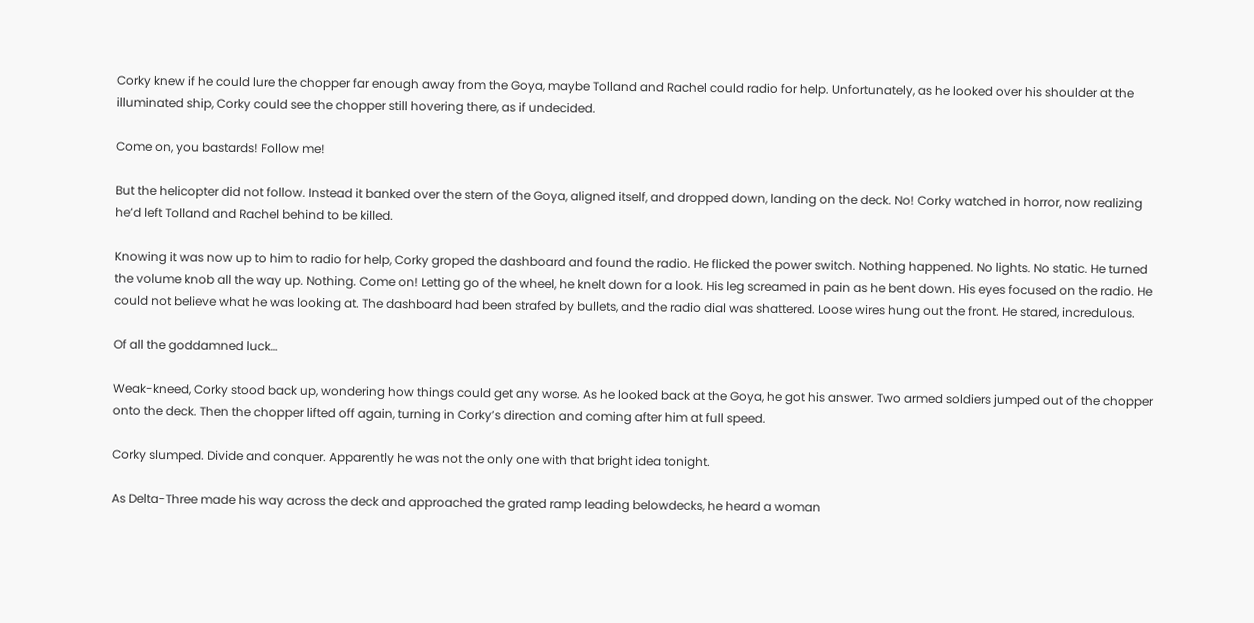Corky knew if he could lure the chopper far enough away from the Goya, maybe Tolland and Rachel could radio for help. Unfortunately, as he looked over his shoulder at the illuminated ship, Corky could see the chopper still hovering there, as if undecided.

Come on, you bastards! Follow me!

But the helicopter did not follow. Instead it banked over the stern of the Goya, aligned itself, and dropped down, landing on the deck. No! Corky watched in horror, now realizing he’d left Tolland and Rachel behind to be killed.

Knowing it was now up to him to radio for help, Corky groped the dashboard and found the radio. He flicked the power switch. Nothing happened. No lights. No static. He turned the volume knob all the way up. Nothing. Come on! Letting go of the wheel, he knelt down for a look. His leg screamed in pain as he bent down. His eyes focused on the radio. He could not believe what he was looking at. The dashboard had been strafed by bullets, and the radio dial was shattered. Loose wires hung out the front. He stared, incredulous.

Of all the goddamned luck…

Weak-kneed, Corky stood back up, wondering how things could get any worse. As he looked back at the Goya, he got his answer. Two armed soldiers jumped out of the chopper onto the deck. Then the chopper lifted off again, turning in Corky’s direction and coming after him at full speed.

Corky slumped. Divide and conquer. Apparently he was not the only one with that bright idea tonight.

As Delta-Three made his way across the deck and approached the grated ramp leading belowdecks, he heard a woman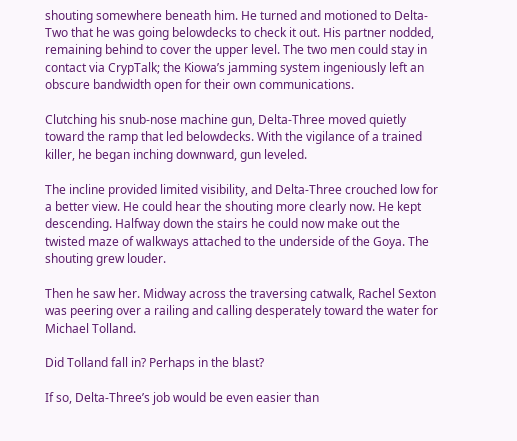shouting somewhere beneath him. He turned and motioned to Delta-Two that he was going belowdecks to check it out. His partner nodded, remaining behind to cover the upper level. The two men could stay in contact via CrypTalk; the Kiowa’s jamming system ingeniously left an obscure bandwidth open for their own communications.

Clutching his snub-nose machine gun, Delta-Three moved quietly toward the ramp that led belowdecks. With the vigilance of a trained killer, he began inching downward, gun leveled.

The incline provided limited visibility, and Delta-Three crouched low for a better view. He could hear the shouting more clearly now. He kept descending. Halfway down the stairs he could now make out the twisted maze of walkways attached to the underside of the Goya. The shouting grew louder.

Then he saw her. Midway across the traversing catwalk, Rachel Sexton was peering over a railing and calling desperately toward the water for Michael Tolland.

Did Tolland fall in? Perhaps in the blast?

If so, Delta-Three’s job would be even easier than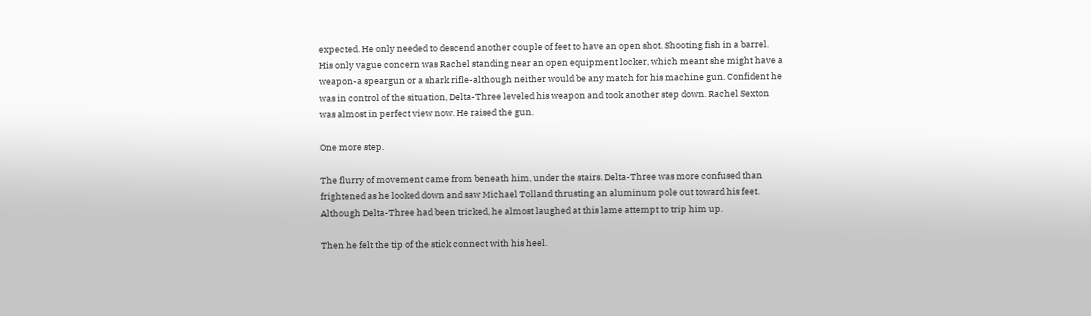expected. He only needed to descend another couple of feet to have an open shot. Shooting fish in a barrel. His only vague concern was Rachel standing near an open equipment locker, which meant she might have a weapon-a speargun or a shark rifle-although neither would be any match for his machine gun. Confident he was in control of the situation, Delta-Three leveled his weapon and took another step down. Rachel Sexton was almost in perfect view now. He raised the gun.

One more step.

The flurry of movement came from beneath him, under the stairs. Delta-Three was more confused than frightened as he looked down and saw Michael Tolland thrusting an aluminum pole out toward his feet. Although Delta-Three had been tricked, he almost laughed at this lame attempt to trip him up.

Then he felt the tip of the stick connect with his heel.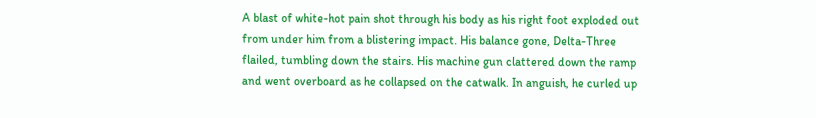A blast of white-hot pain shot through his body as his right foot exploded out from under him from a blistering impact. His balance gone, Delta-Three flailed, tumbling down the stairs. His machine gun clattered down the ramp and went overboard as he collapsed on the catwalk. In anguish, he curled up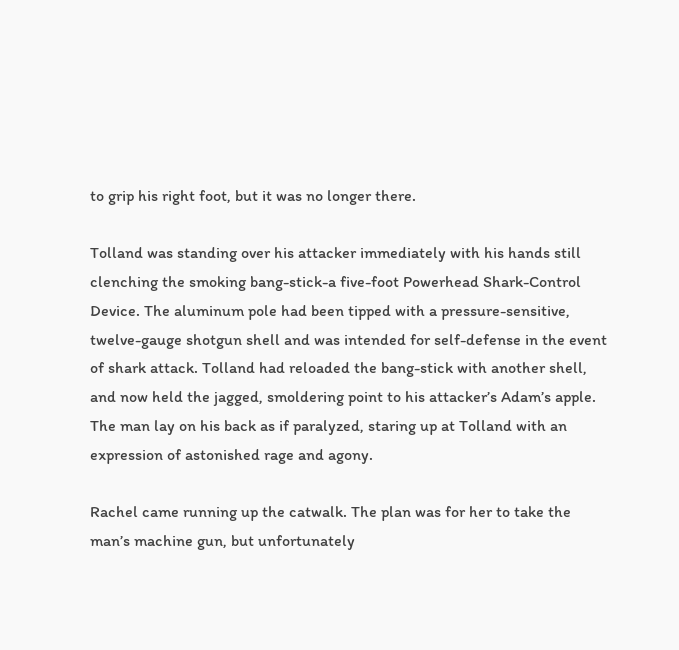to grip his right foot, but it was no longer there.

Tolland was standing over his attacker immediately with his hands still clenching the smoking bang-stick-a five-foot Powerhead Shark-Control Device. The aluminum pole had been tipped with a pressure-sensitive, twelve-gauge shotgun shell and was intended for self-defense in the event of shark attack. Tolland had reloaded the bang-stick with another shell, and now held the jagged, smoldering point to his attacker’s Adam’s apple. The man lay on his back as if paralyzed, staring up at Tolland with an expression of astonished rage and agony.

Rachel came running up the catwalk. The plan was for her to take the man’s machine gun, but unfortunately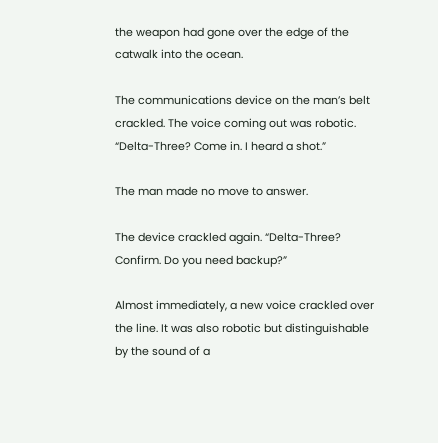the weapon had gone over the edge of the catwalk into the ocean.

The communications device on the man’s belt crackled. The voice coming out was robotic. “Delta-Three? Come in. I heard a shot.”

The man made no move to answer.

The device crackled again. “Delta-Three? Confirm. Do you need backup?”

Almost immediately, a new voice crackled over the line. It was also robotic but distinguishable by the sound of a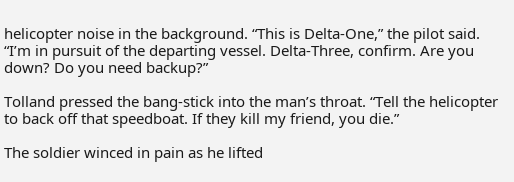helicopter noise in the background. “This is Delta-One,” the pilot said. “I’m in pursuit of the departing vessel. Delta-Three, confirm. Are you down? Do you need backup?”

Tolland pressed the bang-stick into the man’s throat. “Tell the helicopter to back off that speedboat. If they kill my friend, you die.”

The soldier winced in pain as he lifted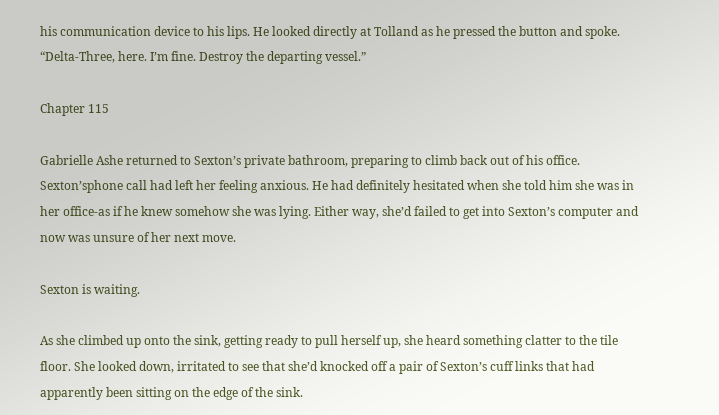his communication device to his lips. He looked directly at Tolland as he pressed the button and spoke. “Delta-Three, here. I’m fine. Destroy the departing vessel.”

Chapter 115

Gabrielle Ashe returned to Sexton’s private bathroom, preparing to climb back out of his office. Sexton’sphone call had left her feeling anxious. He had definitely hesitated when she told him she was in her office-as if he knew somehow she was lying. Either way, she’d failed to get into Sexton’s computer and now was unsure of her next move.

Sexton is waiting.

As she climbed up onto the sink, getting ready to pull herself up, she heard something clatter to the tile floor. She looked down, irritated to see that she’d knocked off a pair of Sexton’s cuff links that had apparently been sitting on the edge of the sink.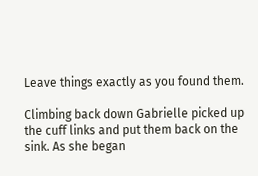Leave things exactly as you found them.

Climbing back down Gabrielle picked up the cuff links and put them back on the sink. As she began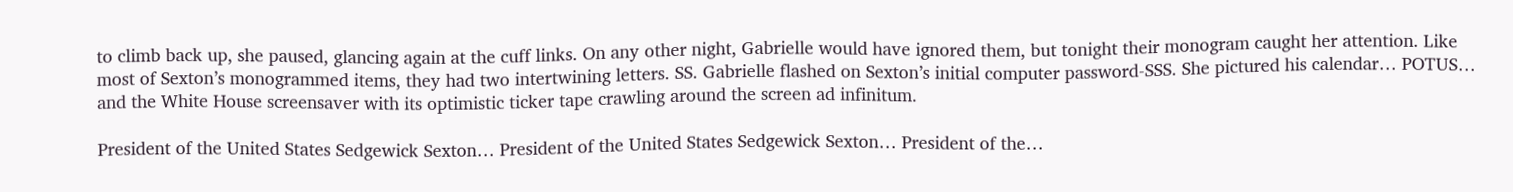to climb back up, she paused, glancing again at the cuff links. On any other night, Gabrielle would have ignored them, but tonight their monogram caught her attention. Like most of Sexton’s monogrammed items, they had two intertwining letters. SS. Gabrielle flashed on Sexton’s initial computer password-SSS. She pictured his calendar… POTUS… and the White House screensaver with its optimistic ticker tape crawling around the screen ad infinitum.

President of the United States Sedgewick Sexton… President of the United States Sedgewick Sexton… President of the…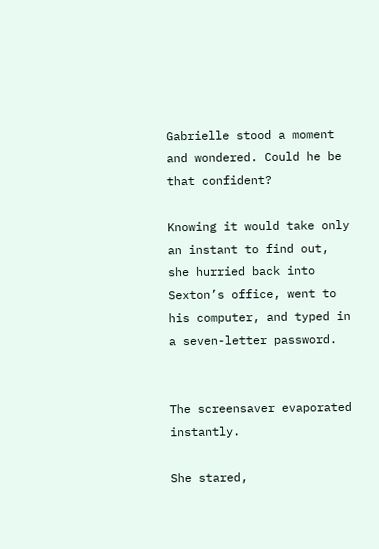Gabrielle stood a moment and wondered. Could he be that confident?

Knowing it would take only an instant to find out, she hurried back into Sexton’s office, went to his computer, and typed in a seven-letter password.


The screensaver evaporated instantly.

She stared,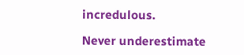incredulous.

Never underestimate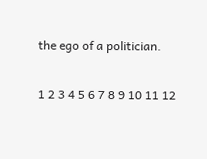the ego of a politician.

1 2 3 4 5 6 7 8 9 10 11 12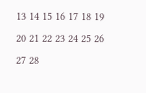13 14 15 16 17 18 19 20 21 22 23 24 25 26 27 28